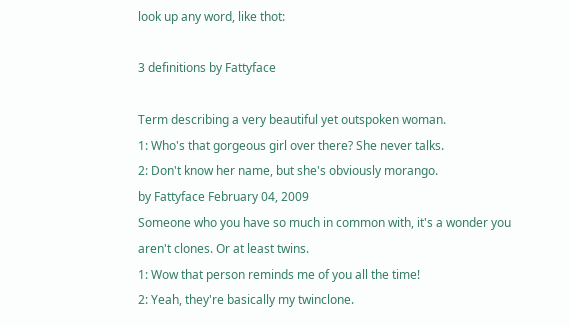look up any word, like thot:

3 definitions by Fattyface

Term describing a very beautiful yet outspoken woman.
1: Who's that gorgeous girl over there? She never talks.
2: Don't know her name, but she's obviously morango.
by Fattyface February 04, 2009
Someone who you have so much in common with, it's a wonder you aren't clones. Or at least twins.
1: Wow that person reminds me of you all the time!
2: Yeah, they're basically my twinclone.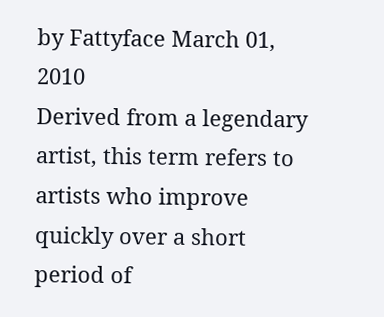by Fattyface March 01, 2010
Derived from a legendary artist, this term refers to artists who improve quickly over a short period of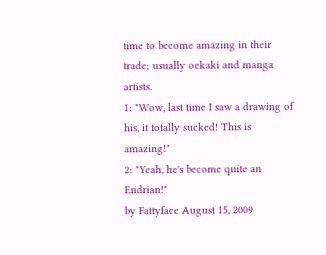time to become amazing in their trade; usually oekaki and manga artists.
1: "Wow, last time I saw a drawing of his, it totally sucked! This is amazing!"
2: "Yeah, he's become quite an Endrian!"
by Fattyface August 15, 2009